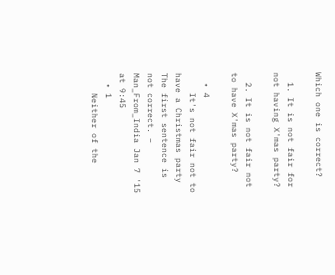Which one is correct?

  1. It is not fair for not having X'mas party?

  2. It is not fair not to have X'mas party?

  • 4
    It's not fair not to have a Christmas party The first sentence is not correct. – Man_From_India Jan 7 '15 at 9:45
  • 1
    Neither of the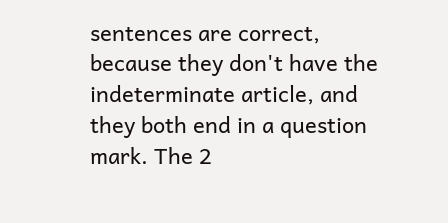sentences are correct, because they don't have the indeterminate article, and they both end in a question mark. The 2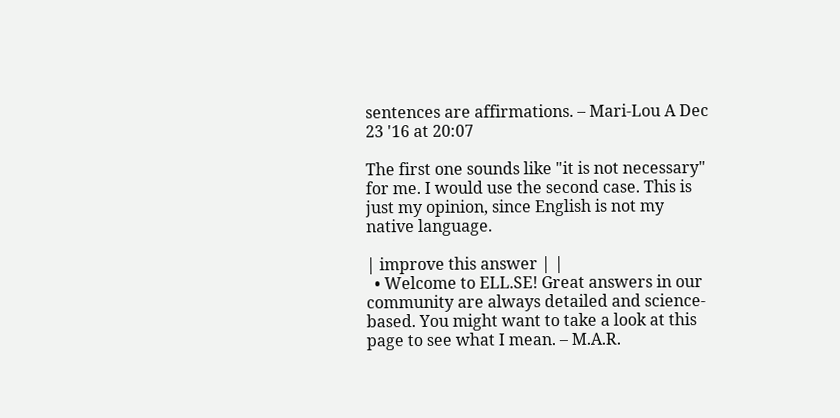sentences are affirmations. – Mari-Lou A Dec 23 '16 at 20:07

The first one sounds like "it is not necessary" for me. I would use the second case. This is just my opinion, since English is not my native language.

| improve this answer | |
  • Welcome to ELL.SE! Great answers in our community are always detailed and science-based. You might want to take a look at this page to see what I mean. – M.A.R.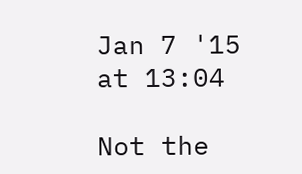Jan 7 '15 at 13:04

Not the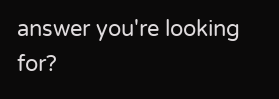answer you're looking for?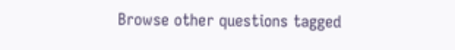Browse other questions tagged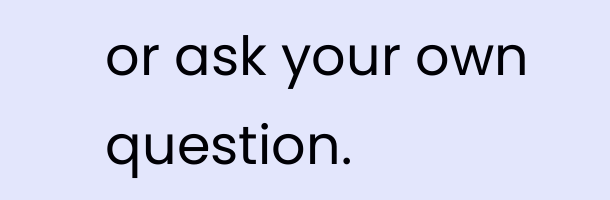or ask your own question.